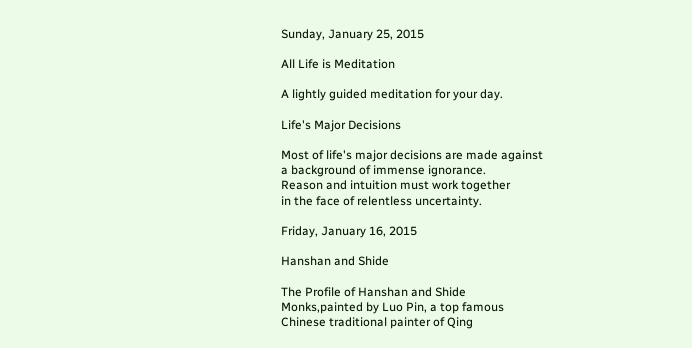Sunday, January 25, 2015

All Life is Meditation

A lightly guided meditation for your day.

Life's Major Decisions

Most of life's major decisions are made against
a background of immense ignorance.
Reason and intuition must work together
in the face of relentless uncertainty.

Friday, January 16, 2015

Hanshan and Shide

The Profile of Hanshan and Shide
Monks,painted by Luo Pin, a top famous
Chinese traditional painter of Qing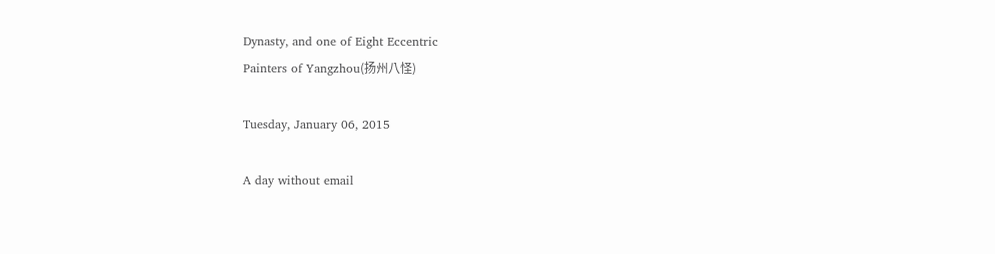Dynasty, and one of Eight Eccentric
Painters of Yangzhou(扬州八怪)

Tuesday, January 06, 2015

A day without email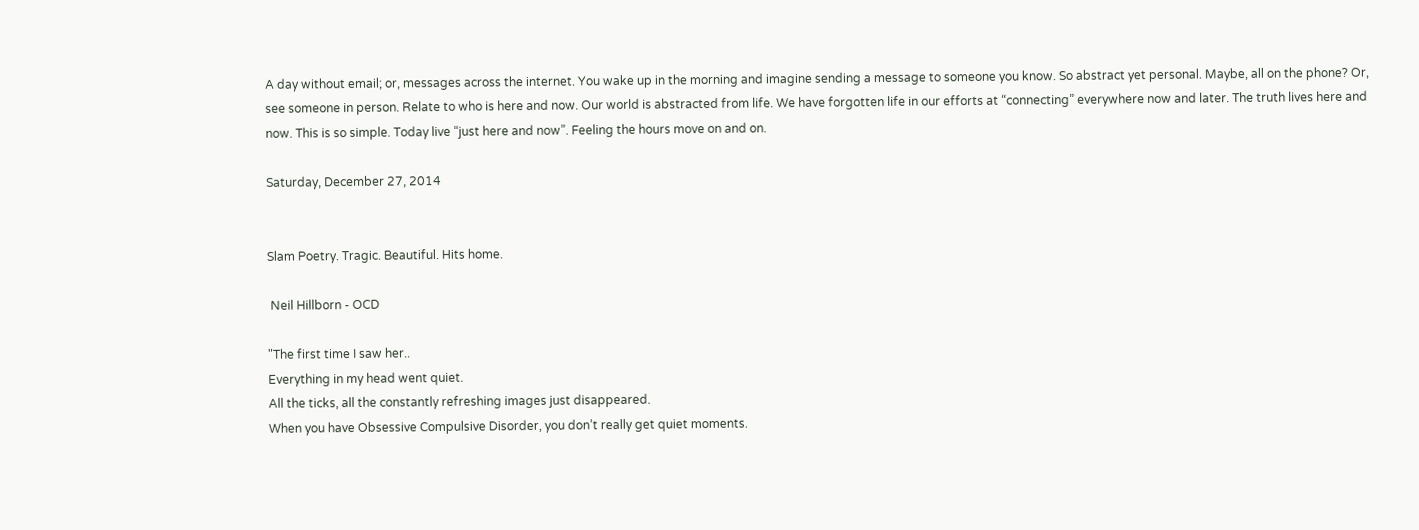A day without email; or, messages across the internet. You wake up in the morning and imagine sending a message to someone you know. So abstract yet personal. Maybe, all on the phone? Or, see someone in person. Relate to who is here and now. Our world is abstracted from life. We have forgotten life in our efforts at “connecting” everywhere now and later. The truth lives here and now. This is so simple. Today live “just here and now”. Feeling the hours move on and on.

Saturday, December 27, 2014


Slam Poetry. Tragic. Beautiful. Hits home.

 Neil Hillborn - OCD

"The first time I saw her..
Everything in my head went quiet.
All the ticks, all the constantly refreshing images just disappeared.
When you have Obsessive Compulsive Disorder, you don’t really get quiet moments.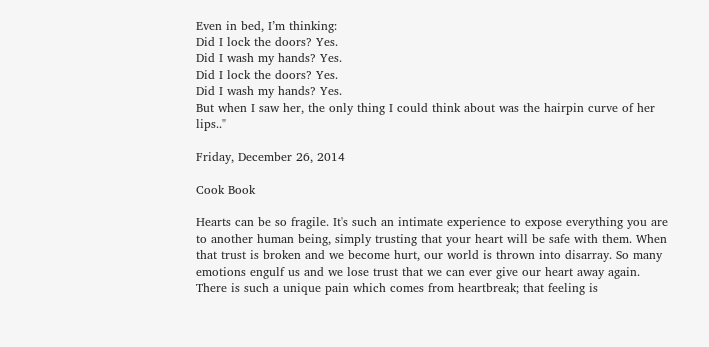Even in bed, I’m thinking:
Did I lock the doors? Yes.
Did I wash my hands? Yes.
Did I lock the doors? Yes.
Did I wash my hands? Yes.
But when I saw her, the only thing I could think about was the hairpin curve of her lips.."

Friday, December 26, 2014

Cook Book

Hearts can be so fragile. It's such an intimate experience to expose everything you are to another human being, simply trusting that your heart will be safe with them. When that trust is broken and we become hurt, our world is thrown into disarray. So many emotions engulf us and we lose trust that we can ever give our heart away again. There is such a unique pain which comes from heartbreak; that feeling is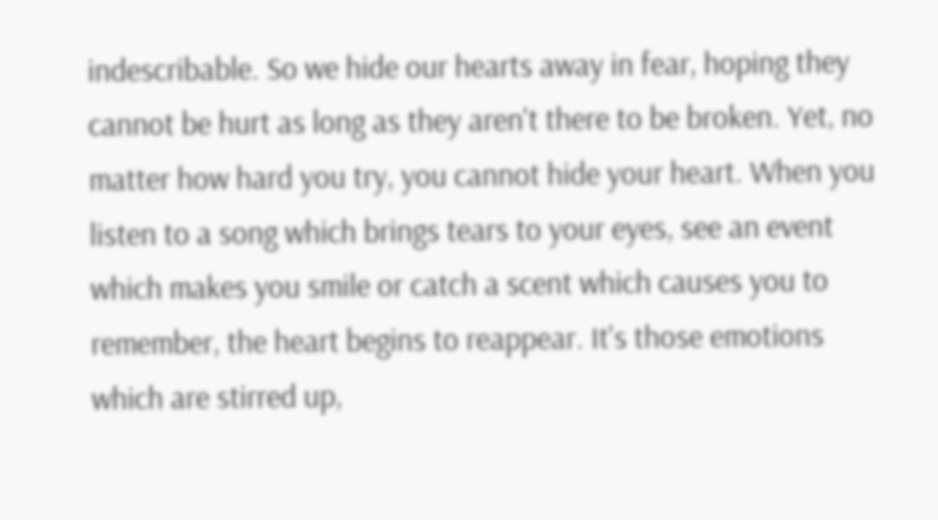indescribable. So we hide our hearts away in fear, hoping they cannot be hurt as long as they aren't there to be broken. Yet, no matter how hard you try, you cannot hide your heart. When you listen to a song which brings tears to your eyes, see an event which makes you smile or catch a scent which causes you to remember, the heart begins to reappear. It's those emotions which are stirred up,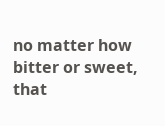no matter how bitter or sweet, that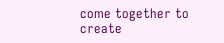come together to create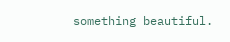something beautiful.